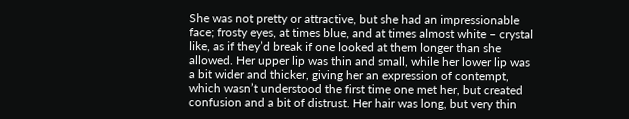She was not pretty or attractive, but she had an impressionable face; frosty eyes, at times blue, and at times almost white – crystal like, as if they’d break if one looked at them longer than she allowed. Her upper lip was thin and small, while her lower lip was a bit wider and thicker, giving her an expression of contempt, which wasn’t understood the first time one met her, but created confusion and a bit of distrust. Her hair was long, but very thin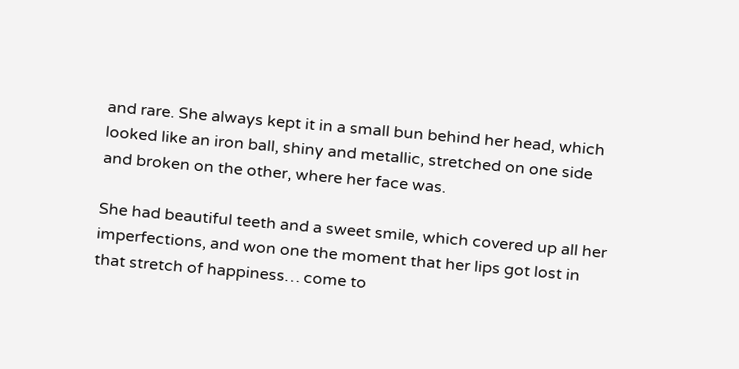and rare. She always kept it in a small bun behind her head, which looked like an iron ball, shiny and metallic, stretched on one side and broken on the other, where her face was.

She had beautiful teeth and a sweet smile, which covered up all her imperfections, and won one the moment that her lips got lost in that stretch of happiness… come to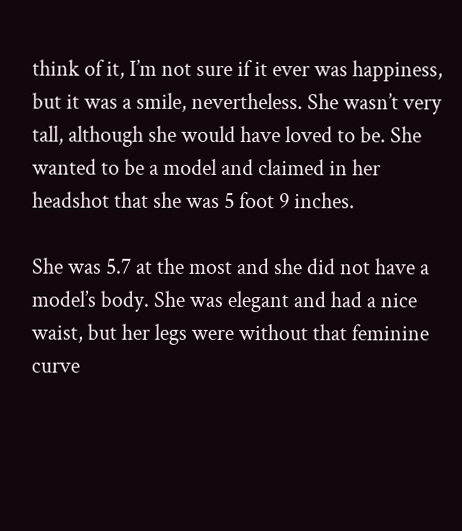think of it, I’m not sure if it ever was happiness, but it was a smile, nevertheless. She wasn’t very tall, although she would have loved to be. She wanted to be a model and claimed in her headshot that she was 5 foot 9 inches.

She was 5.7 at the most and she did not have a model’s body. She was elegant and had a nice waist, but her legs were without that feminine curve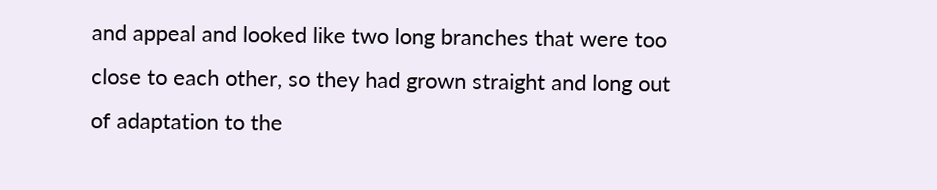and appeal and looked like two long branches that were too close to each other, so they had grown straight and long out of adaptation to the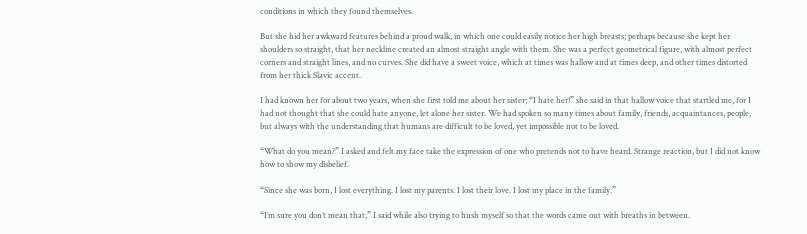conditions in which they found themselves.

But she hid her awkward features behind a proud walk, in which one could easily notice her high breasts; perhaps because she kept her shoulders so straight, that her neckline created an almost straight angle with them. She was a perfect geometrical figure, with almost perfect corners and straight lines, and no curves. She did have a sweet voice, which at times was hallow and at times deep, and other times distorted from her thick Slavic accent.

I had known her for about two years, when she first told me about her sister; “I hate her!” she said in that hallow voice that startled me, for I had not thought that she could hate anyone, let alone her sister. We had spoken so many times about family, friends, acquaintances, people, but always with the understanding that humans are difficult to be loved, yet impossible not to be loved.

“What do you mean?” I asked and felt my face take the expression of one who pretends not to have heard. Strange reaction, but I did not know how to show my disbelief.

“Since she was born, I lost everything. I lost my parents. I lost their love. I lost my place in the family.”

“I’m sure you don’t mean that,” I said while also trying to hush myself so that the words came out with breaths in between.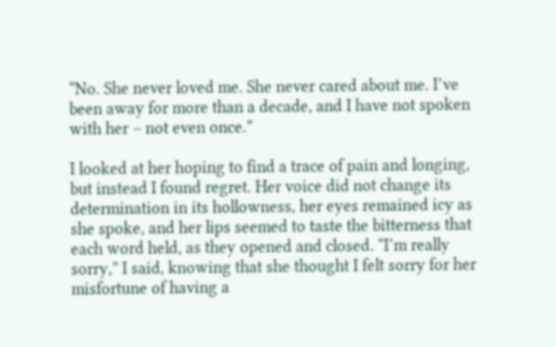“No. She never loved me. She never cared about me. I’ve been away for more than a decade, and I have not spoken with her – not even once.”

I looked at her hoping to find a trace of pain and longing, but instead I found regret. Her voice did not change its determination in its hollowness, her eyes remained icy as she spoke, and her lips seemed to taste the bitterness that each word held, as they opened and closed. “I’m really sorry,” I said, knowing that she thought I felt sorry for her misfortune of having a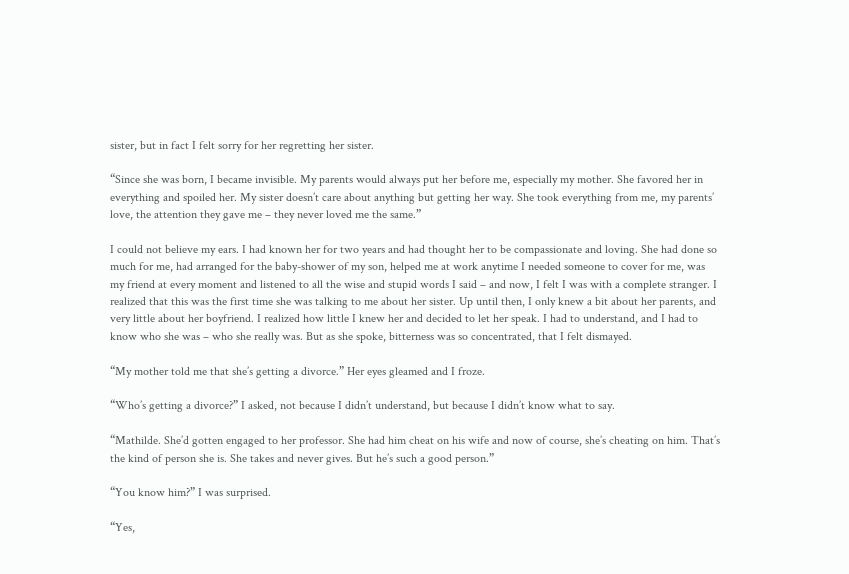sister, but in fact I felt sorry for her regretting her sister.

“Since she was born, I became invisible. My parents would always put her before me, especially my mother. She favored her in everything and spoiled her. My sister doesn’t care about anything but getting her way. She took everything from me, my parents’ love, the attention they gave me – they never loved me the same.”

I could not believe my ears. I had known her for two years and had thought her to be compassionate and loving. She had done so much for me, had arranged for the baby-shower of my son, helped me at work anytime I needed someone to cover for me, was my friend at every moment and listened to all the wise and stupid words I said – and now, I felt I was with a complete stranger. I realized that this was the first time she was talking to me about her sister. Up until then, I only knew a bit about her parents, and very little about her boyfriend. I realized how little I knew her and decided to let her speak. I had to understand, and I had to know who she was – who she really was. But as she spoke, bitterness was so concentrated, that I felt dismayed.

“My mother told me that she’s getting a divorce.” Her eyes gleamed and I froze.

“Who’s getting a divorce?” I asked, not because I didn’t understand, but because I didn’t know what to say.

“Mathilde. She’d gotten engaged to her professor. She had him cheat on his wife and now of course, she’s cheating on him. That’s the kind of person she is. She takes and never gives. But he’s such a good person.”

“You know him?” I was surprised.

“Yes,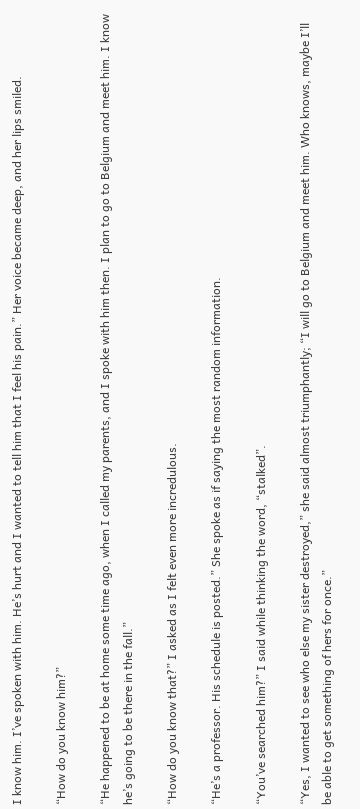I know him. I’ve spoken with him. He’s hurt and I wanted to tell him that I feel his pain.” Her voice became deep, and her lips smiled.

“How do you know him?”

“He happened to be at home some time ago, when I called my parents, and I spoke with him then. I plan to go to Belgium and meet him. I know he’s going to be there in the fall.”

“How do you know that?” I asked as I felt even more incredulous.

“He’s a professor. His schedule is posted.” She spoke as if saying the most random information.

“You’ve searched him?” I said while thinking the word, “stalked”.

“Yes, I wanted to see who else my sister destroyed,” she said almost triumphantly; “I will go to Belgium and meet him. Who knows, maybe I’ll be able to get something of hers for once.”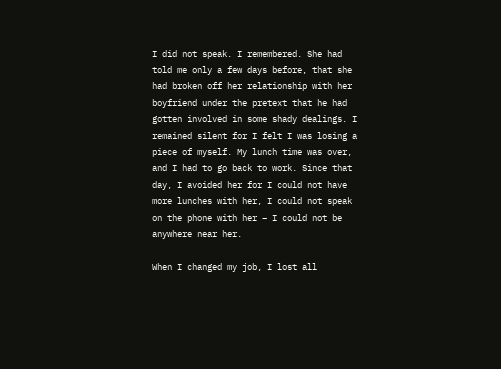I did not speak. I remembered. She had told me only a few days before, that she had broken off her relationship with her boyfriend under the pretext that he had gotten involved in some shady dealings. I remained silent for I felt I was losing a piece of myself. My lunch time was over, and I had to go back to work. Since that day, I avoided her for I could not have more lunches with her, I could not speak on the phone with her – I could not be anywhere near her.

When I changed my job, I lost all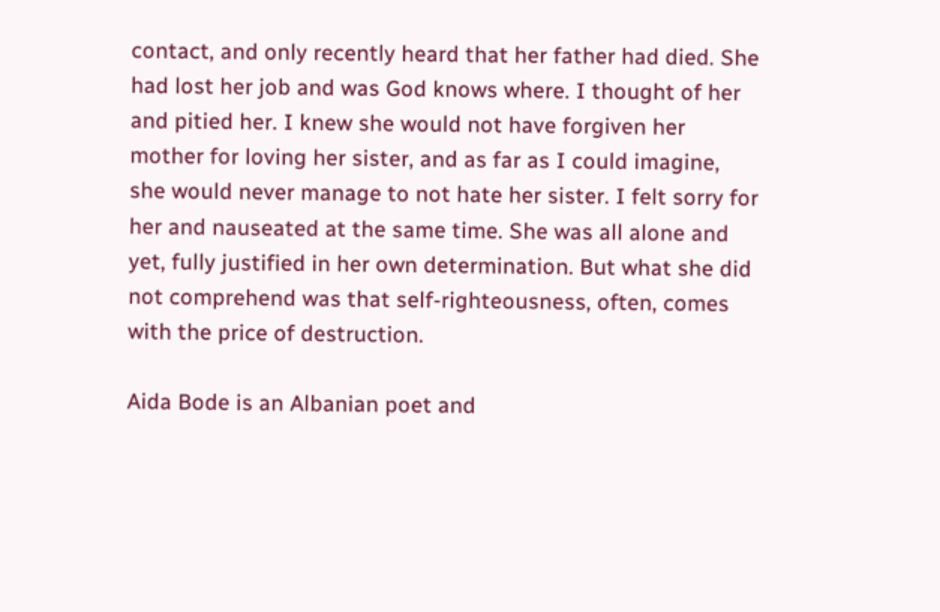contact, and only recently heard that her father had died. She had lost her job and was God knows where. I thought of her and pitied her. I knew she would not have forgiven her mother for loving her sister, and as far as I could imagine, she would never manage to not hate her sister. I felt sorry for her and nauseated at the same time. She was all alone and yet, fully justified in her own determination. But what she did not comprehend was that self-righteousness, often, comes with the price of destruction.

Aida Bode is an Albanian poet and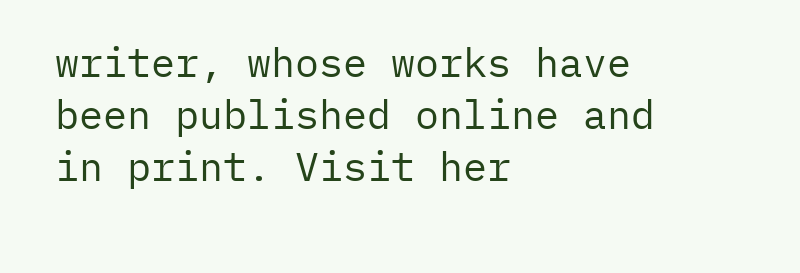writer, whose works have been published online and in print. Visit her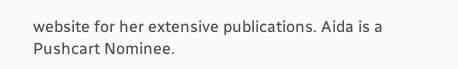website for her extensive publications. Aida is a Pushcart Nominee.